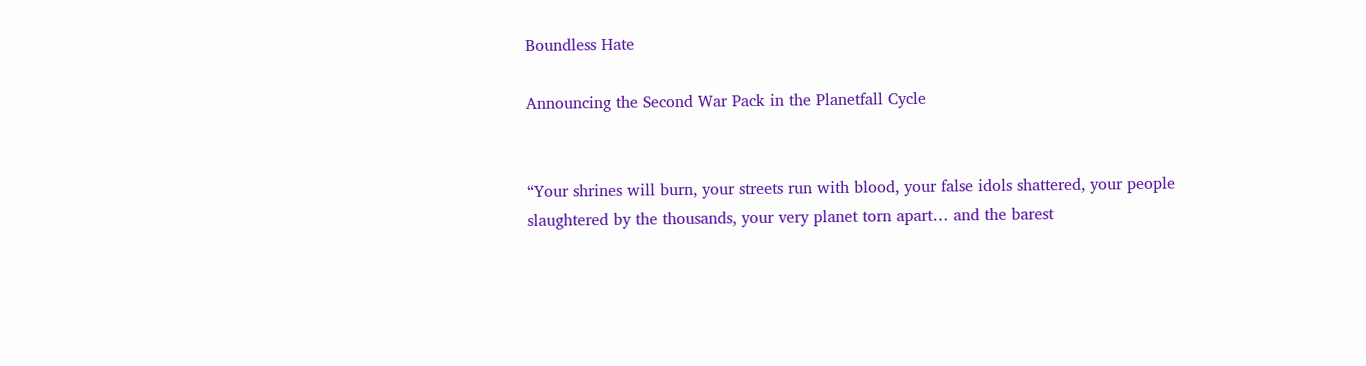Boundless Hate

Announcing the Second War Pack in the Planetfall Cycle


“Your shrines will burn, your streets run with blood, your false idols shattered, your people slaughtered by the thousands, your very planet torn apart… and the barest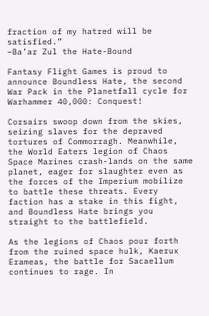fraction of my hatred will be satisfied.”
–Ba’ar Zul the Hate-Bound

Fantasy Flight Games is proud to announce Boundless Hate, the second War Pack in the Planetfall cycle for Warhammer 40,000: Conquest!

Corsairs swoop down from the skies, seizing slaves for the depraved tortures of Commorragh. Meanwhile, the World Eaters legion of Chaos Space Marines crash-lands on the same planet, eager for slaughter even as the forces of the Imperium mobilize to battle these threats. Every faction has a stake in this fight, and Boundless Hate brings you straight to the battlefield.

As the legions of Chaos pour forth from the ruined space hulk, Kaerux Erameas, the battle for Sacaellum continues to rage. In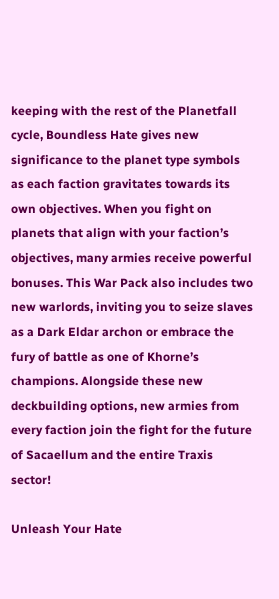keeping with the rest of the Planetfall cycle, Boundless Hate gives new significance to the planet type symbols as each faction gravitates towards its own objectives. When you fight on planets that align with your faction’s objectives, many armies receive powerful bonuses. This War Pack also includes two new warlords, inviting you to seize slaves as a Dark Eldar archon or embrace the fury of battle as one of Khorne’s champions. Alongside these new deckbuilding options, new armies from every faction join the fight for the future of Sacaellum and the entire Traxis sector!

Unleash Your Hate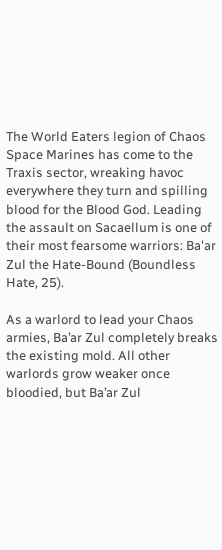The World Eaters legion of Chaos Space Marines has come to the Traxis sector, wreaking havoc everywhere they turn and spilling blood for the Blood God. Leading the assault on Sacaellum is one of their most fearsome warriors: Ba'ar Zul the Hate-Bound (Boundless Hate, 25).

As a warlord to lead your Chaos armies, Ba’ar Zul completely breaks the existing mold. All other warlords grow weaker once bloodied, but Ba’ar Zul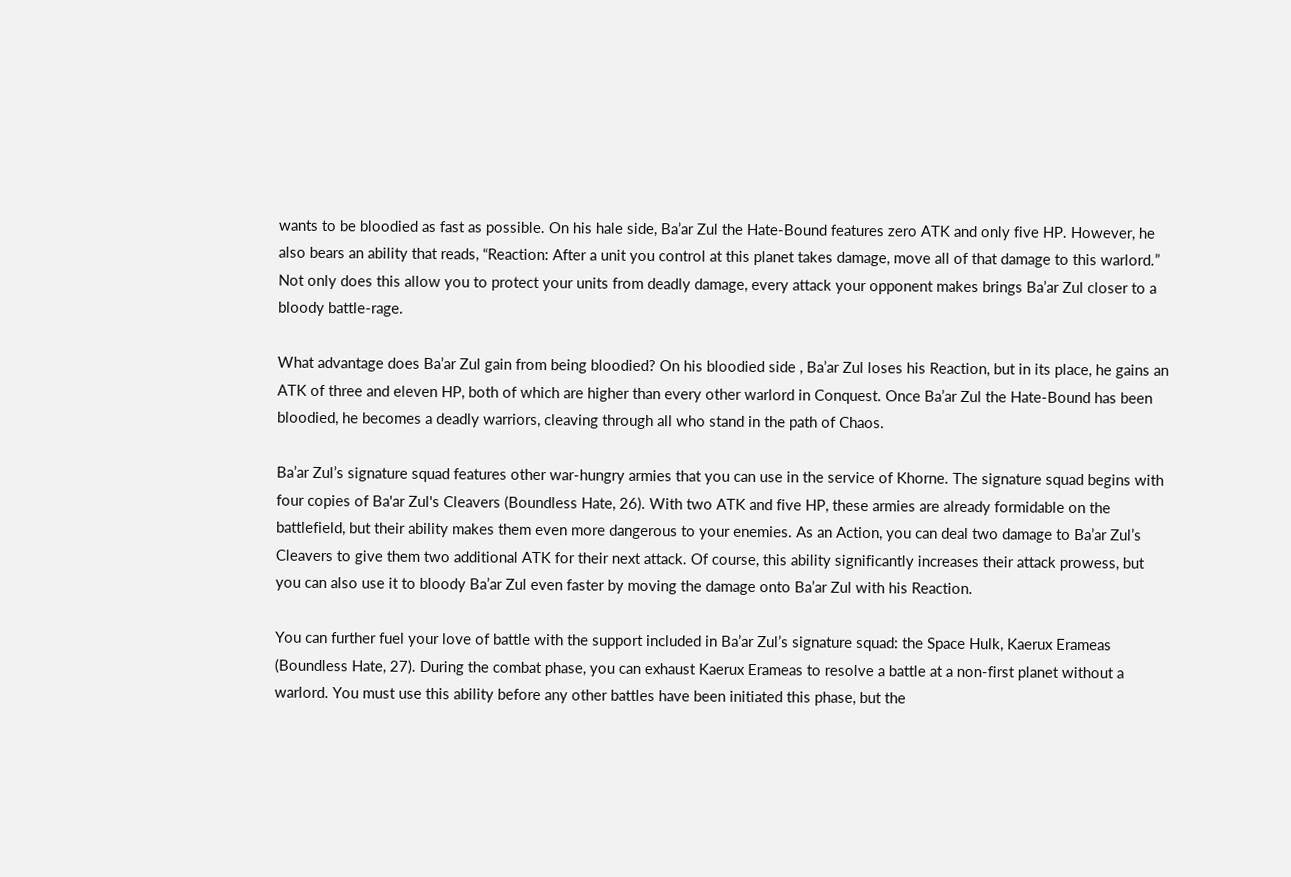wants to be bloodied as fast as possible. On his hale side, Ba’ar Zul the Hate-Bound features zero ATK and only five HP. However, he also bears an ability that reads, “Reaction: After a unit you control at this planet takes damage, move all of that damage to this warlord.” Not only does this allow you to protect your units from deadly damage, every attack your opponent makes brings Ba’ar Zul closer to a bloody battle-rage.

What advantage does Ba’ar Zul gain from being bloodied? On his bloodied side , Ba’ar Zul loses his Reaction, but in its place, he gains an ATK of three and eleven HP, both of which are higher than every other warlord in Conquest. Once Ba’ar Zul the Hate-Bound has been bloodied, he becomes a deadly warriors, cleaving through all who stand in the path of Chaos.

Ba’ar Zul’s signature squad features other war-hungry armies that you can use in the service of Khorne. The signature squad begins with four copies of Ba'ar Zul's Cleavers (Boundless Hate, 26). With two ATK and five HP, these armies are already formidable on the battlefield, but their ability makes them even more dangerous to your enemies. As an Action, you can deal two damage to Ba’ar Zul’s Cleavers to give them two additional ATK for their next attack. Of course, this ability significantly increases their attack prowess, but you can also use it to bloody Ba’ar Zul even faster by moving the damage onto Ba’ar Zul with his Reaction.

You can further fuel your love of battle with the support included in Ba’ar Zul’s signature squad: the Space Hulk, Kaerux Erameas (Boundless Hate, 27). During the combat phase, you can exhaust Kaerux Erameas to resolve a battle at a non-first planet without a warlord. You must use this ability before any other battles have been initiated this phase, but the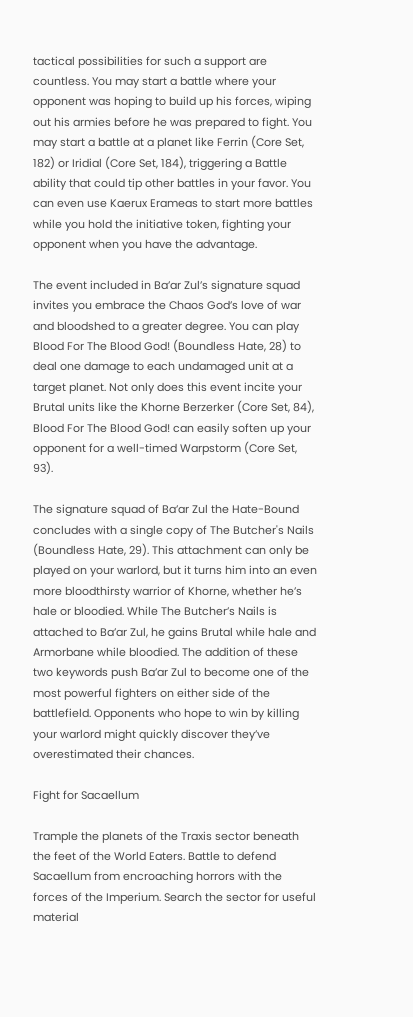tactical possibilities for such a support are countless. You may start a battle where your opponent was hoping to build up his forces, wiping out his armies before he was prepared to fight. You may start a battle at a planet like Ferrin (Core Set, 182) or Iridial (Core Set, 184), triggering a Battle ability that could tip other battles in your favor. You can even use Kaerux Erameas to start more battles while you hold the initiative token, fighting your opponent when you have the advantage.

The event included in Ba’ar Zul’s signature squad invites you embrace the Chaos God’s love of war and bloodshed to a greater degree. You can play Blood For The Blood God! (Boundless Hate, 28) to deal one damage to each undamaged unit at a target planet. Not only does this event incite your Brutal units like the Khorne Berzerker (Core Set, 84), Blood For The Blood God! can easily soften up your opponent for a well-timed Warpstorm (Core Set, 93).

The signature squad of Ba’ar Zul the Hate-Bound concludes with a single copy of The Butcher's Nails (Boundless Hate, 29). This attachment can only be played on your warlord, but it turns him into an even more bloodthirsty warrior of Khorne, whether he’s hale or bloodied. While The Butcher’s Nails is attached to Ba’ar Zul, he gains Brutal while hale and Armorbane while bloodied. The addition of these two keywords push Ba’ar Zul to become one of the most powerful fighters on either side of the battlefield. Opponents who hope to win by killing your warlord might quickly discover they’ve overestimated their chances.

Fight for Sacaellum

Trample the planets of the Traxis sector beneath the feet of the World Eaters. Battle to defend Sacaellum from encroaching horrors with the forces of the Imperium. Search the sector for useful material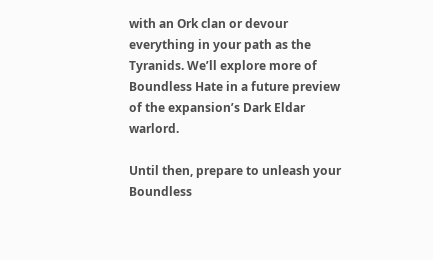with an Ork clan or devour everything in your path as the Tyranids. We’ll explore more of Boundless Hate in a future preview of the expansion’s Dark Eldar warlord.

Until then, prepare to unleash your Boundless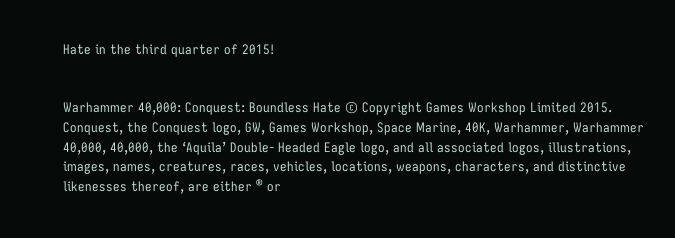Hate in the third quarter of 2015!


Warhammer 40,000: Conquest: Boundless Hate © Copyright Games Workshop Limited 2015. Conquest, the Conquest logo, GW, Games Workshop, Space Marine, 40K, Warhammer, Warhammer 40,000, 40,000, the ‘Aquila’ Double- Headed Eagle logo, and all associated logos, illustrations, images, names, creatures, races, vehicles, locations, weapons, characters, and distinctive likenesses thereof, are either ® or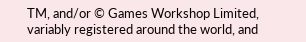TM, and/or © Games Workshop Limited, variably registered around the world, and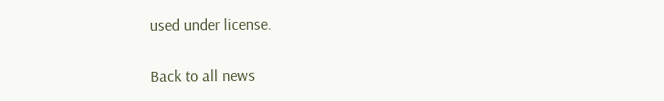used under license.

Back to all news